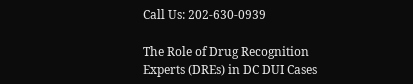Call Us: 202-630-0939

The Role of Drug Recognition Experts (DREs) in DC DUI Cases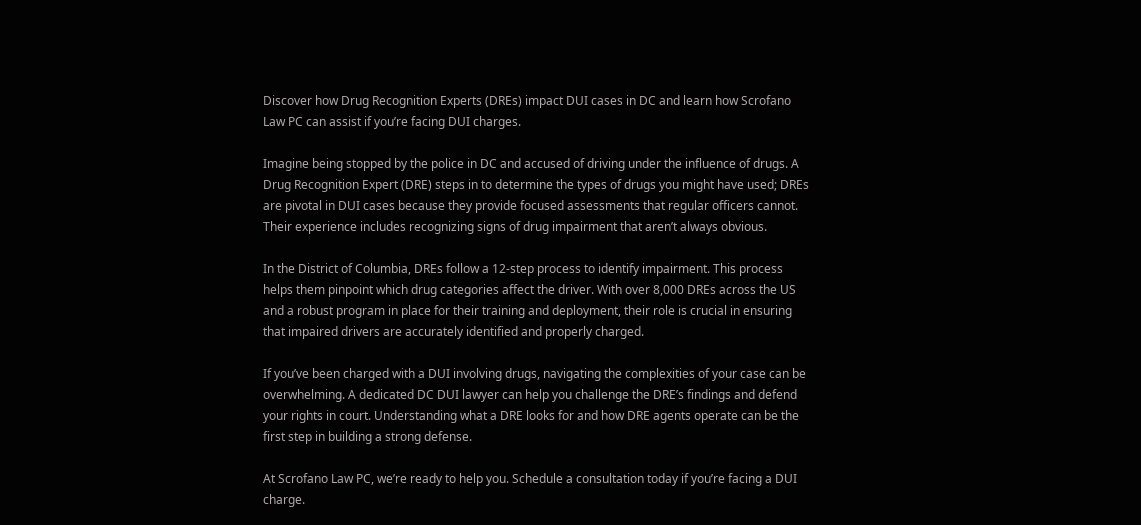Discover how Drug Recognition Experts (DREs) impact DUI cases in DC and learn how Scrofano Law PC can assist if you’re facing DUI charges.

Imagine being stopped by the police in DC and accused of driving under the influence of drugs. A Drug Recognition Expert (DRE) steps in to determine the types of drugs you might have used; DREs are pivotal in DUI cases because they provide focused assessments that regular officers cannot. Their experience includes recognizing signs of drug impairment that aren’t always obvious.

In the District of Columbia, DREs follow a 12-step process to identify impairment. This process helps them pinpoint which drug categories affect the driver. With over 8,000 DREs across the US and a robust program in place for their training and deployment, their role is crucial in ensuring that impaired drivers are accurately identified and properly charged.

If you’ve been charged with a DUI involving drugs, navigating the complexities of your case can be overwhelming. A dedicated DC DUI lawyer can help you challenge the DRE’s findings and defend your rights in court. Understanding what a DRE looks for and how DRE agents operate can be the first step in building a strong defense.

At Scrofano Law PC, we’re ready to help you. Schedule a consultation today if you’re facing a DUI charge.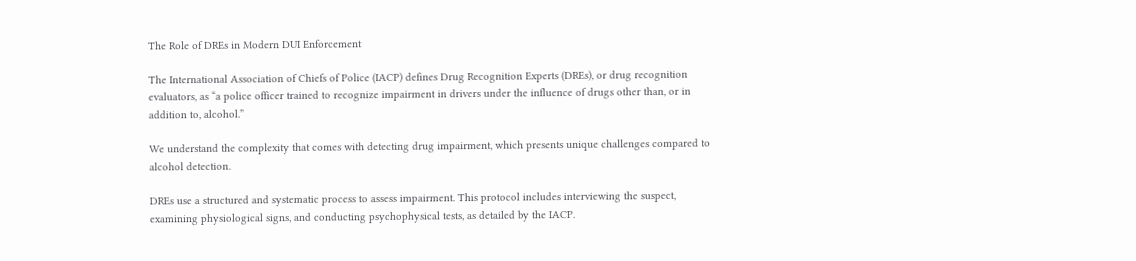The Role of DREs in Modern DUI Enforcement

The International Association of Chiefs of Police (IACP) defines Drug Recognition Experts (DREs), or drug recognition evaluators, as “a police officer trained to recognize impairment in drivers under the influence of drugs other than, or in addition to, alcohol.”

We understand the complexity that comes with detecting drug impairment, which presents unique challenges compared to alcohol detection.

DREs use a structured and systematic process to assess impairment. This protocol includes interviewing the suspect, examining physiological signs, and conducting psychophysical tests, as detailed by the IACP.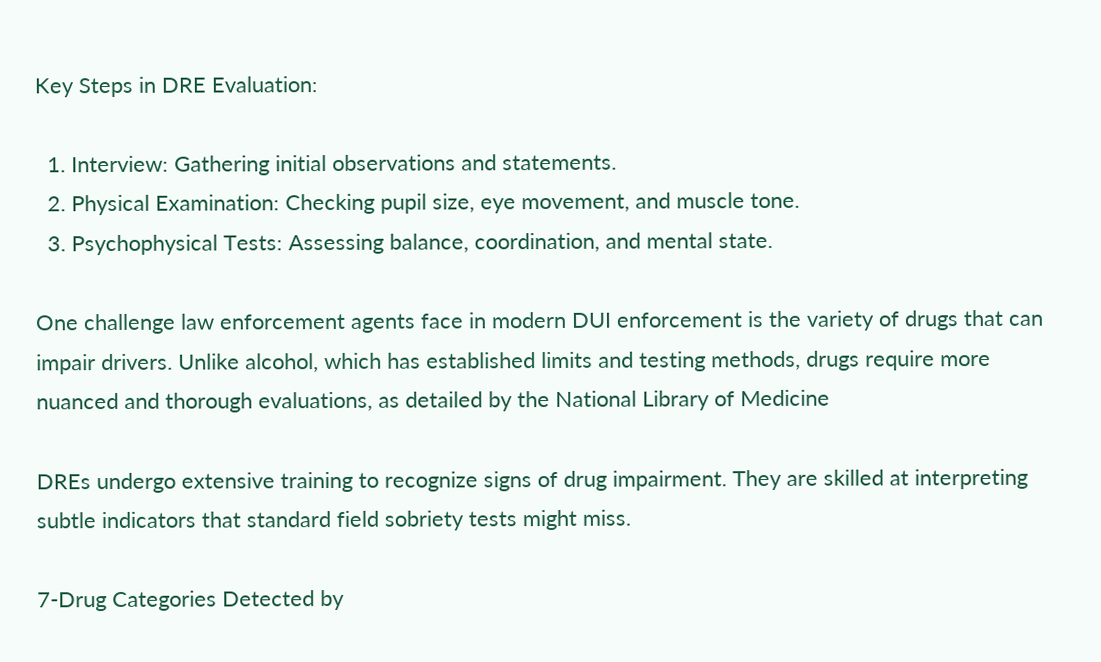Key Steps in DRE Evaluation:

  1. Interview: Gathering initial observations and statements.
  2. Physical Examination: Checking pupil size, eye movement, and muscle tone.
  3. Psychophysical Tests: Assessing balance, coordination, and mental state.

One challenge law enforcement agents face in modern DUI enforcement is the variety of drugs that can impair drivers. Unlike alcohol, which has established limits and testing methods, drugs require more nuanced and thorough evaluations, as detailed by the National Library of Medicine

DREs undergo extensive training to recognize signs of drug impairment. They are skilled at interpreting subtle indicators that standard field sobriety tests might miss.

7-Drug Categories Detected by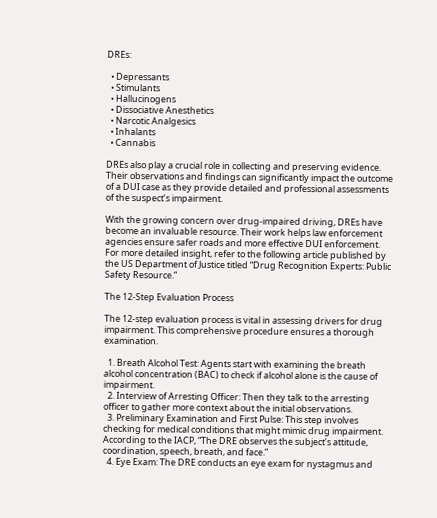DREs:

  • Depressants
  • Stimulants
  • Hallucinogens
  • Dissociative Anesthetics
  • Narcotic Analgesics
  • Inhalants
  • Cannabis

DREs also play a crucial role in collecting and preserving evidence. Their observations and findings can significantly impact the outcome of a DUI case as they provide detailed and professional assessments of the suspect’s impairment.

With the growing concern over drug-impaired driving, DREs have become an invaluable resource. Their work helps law enforcement agencies ensure safer roads and more effective DUI enforcement. For more detailed insight, refer to the following article published by the US Department of Justice titled “Drug Recognition Experts: Public Safety Resource.”

The 12-Step Evaluation Process

The 12-step evaluation process is vital in assessing drivers for drug impairment. This comprehensive procedure ensures a thorough examination.

  1. Breath Alcohol Test: Agents start with examining the breath alcohol concentration (BAC) to check if alcohol alone is the cause of impairment.
  2. Interview of Arresting Officer: Then they talk to the arresting officer to gather more context about the initial observations.
  3. Preliminary Examination and First Pulse: This step involves checking for medical conditions that might mimic drug impairment. According to the IACP, “The DRE observes the subject’s attitude, coordination, speech, breath, and face.”
  4. Eye Exam: The DRE conducts an eye exam for nystagmus and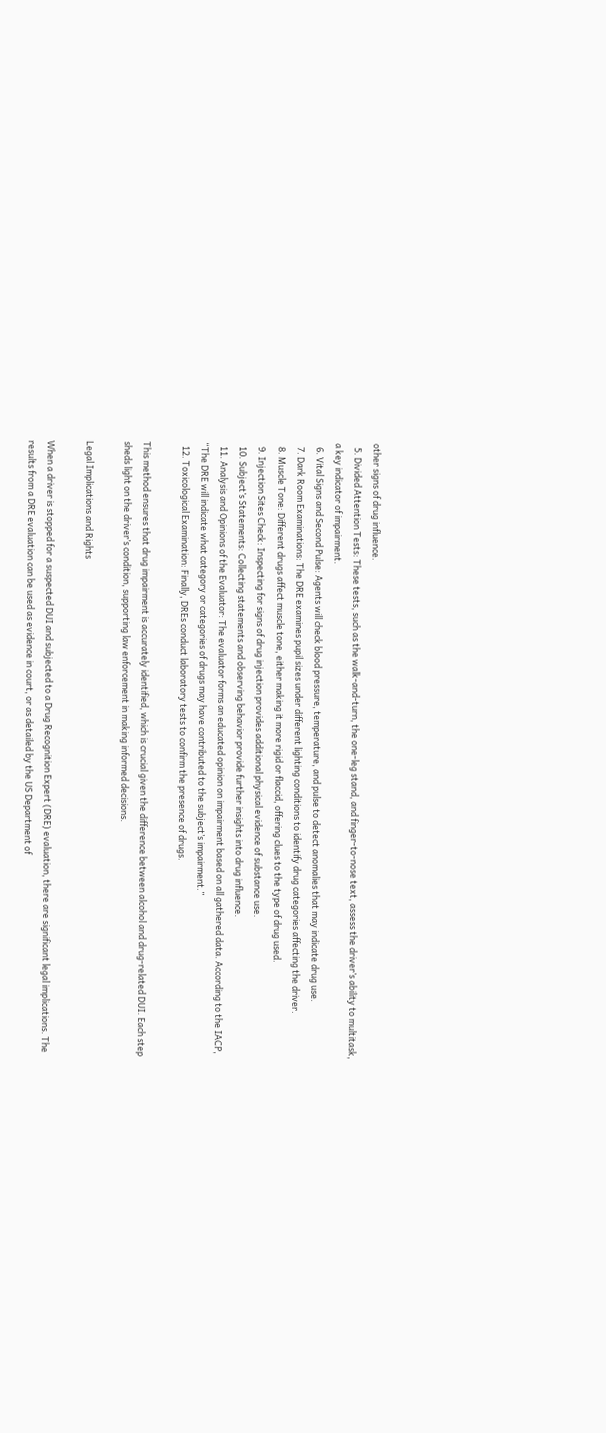other signs of drug influence.
  5. Divided Attention Tests: These tests, such as the walk-and-turn, the one-leg stand, and finger-to-nose text, assess the driver’s ability to multitask, a key indicator of impairment.
  6. Vital Signs and Second Pulse: Agents will check blood pressure, temperature, and pulse to detect anomalies that may indicate drug use.
  7. Dark Room Examinations: The DRE examines pupil sizes under different lighting conditions to identify drug categories affecting the driver.
  8. Muscle Tone: Different drugs affect muscle tone, either making it more rigid or flaccid, offering clues to the type of drug used.
  9. Injection Sites Check: Inspecting for signs of drug injection provides additional physical evidence of substance use.
  10. Subject’s Statements: Collecting statements and observing behavior provide further insights into drug influence.
  11. Analysis and Opinions of the Evaluator: The evaluator forms an educated opinion on impairment based on all gathered data. According to the IACP, “The DRE will indicate what category or categories of drugs may have contributed to the subject’s impairment.”
  12. Toxicological Examination: Finally, DREs conduct laboratory tests to confirm the presence of drugs.

This method ensures that drug impairment is accurately identified, which is crucial given the difference between alcohol and drug-related DUI. Each step sheds light on the driver’s condition, supporting law enforcement in making informed decisions.

Legal Implications and Rights

When a driver is stopped for a suspected DUI and subjected to a Drug Recognition Expert (DRE) evaluation, there are significant legal implications. The results from a DRE evaluation can be used as evidence in court, or as detailed by the US Department of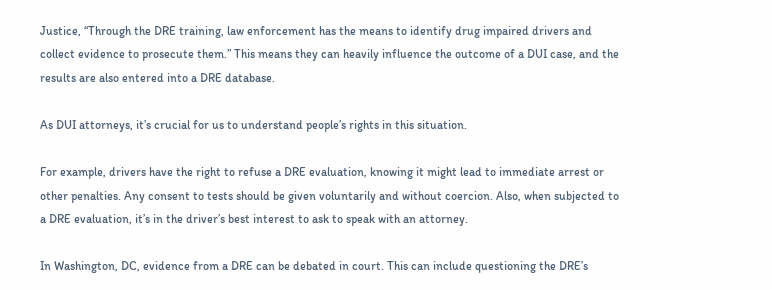Justice, “Through the DRE training, law enforcement has the means to identify drug impaired drivers and collect evidence to prosecute them.” This means they can heavily influence the outcome of a DUI case, and the results are also entered into a DRE database.

As DUI attorneys, it’s crucial for us to understand people’s rights in this situation.

For example, drivers have the right to refuse a DRE evaluation, knowing it might lead to immediate arrest or other penalties. Any consent to tests should be given voluntarily and without coercion. Also, when subjected to a DRE evaluation, it’s in the driver’s best interest to ask to speak with an attorney.

In Washington, DC, evidence from a DRE can be debated in court. This can include questioning the DRE’s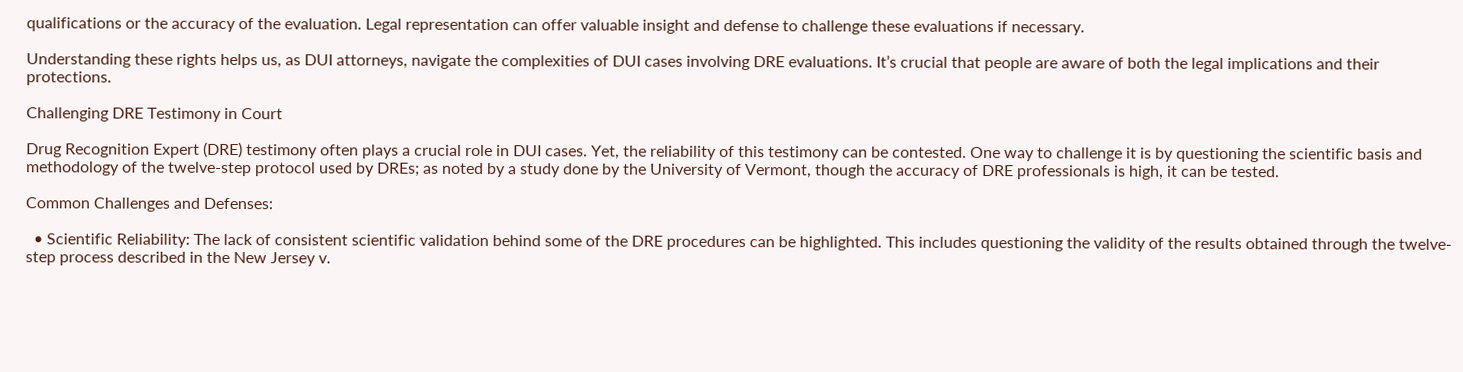qualifications or the accuracy of the evaluation. Legal representation can offer valuable insight and defense to challenge these evaluations if necessary.

Understanding these rights helps us, as DUI attorneys, navigate the complexities of DUI cases involving DRE evaluations. It’s crucial that people are aware of both the legal implications and their protections.

Challenging DRE Testimony in Court

Drug Recognition Expert (DRE) testimony often plays a crucial role in DUI cases. Yet, the reliability of this testimony can be contested. One way to challenge it is by questioning the scientific basis and methodology of the twelve-step protocol used by DREs; as noted by a study done by the University of Vermont, though the accuracy of DRE professionals is high, it can be tested.

Common Challenges and Defenses:

  • Scientific Reliability: The lack of consistent scientific validation behind some of the DRE procedures can be highlighted. This includes questioning the validity of the results obtained through the twelve-step process described in the New Jersey v.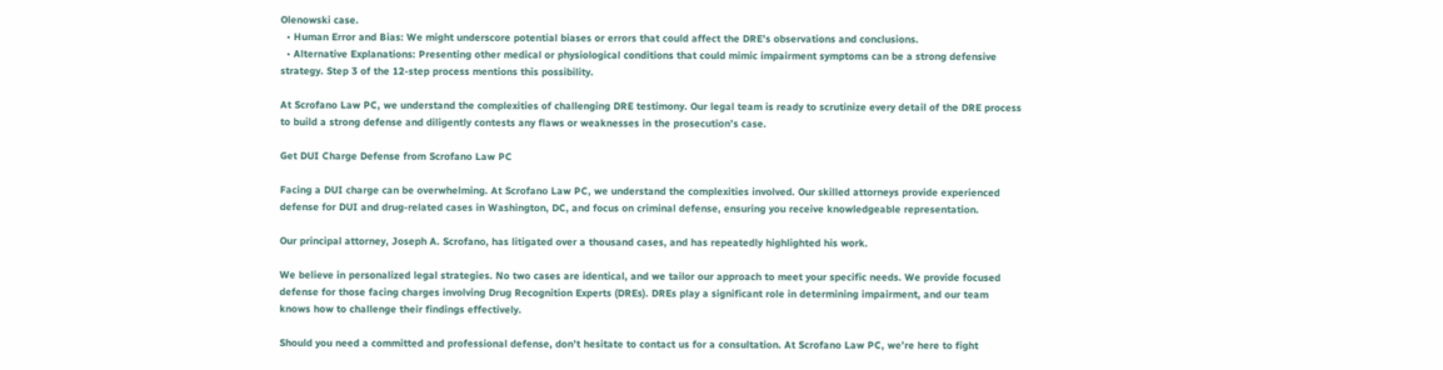Olenowski case.
  • Human Error and Bias: We might underscore potential biases or errors that could affect the DRE’s observations and conclusions.
  • Alternative Explanations: Presenting other medical or physiological conditions that could mimic impairment symptoms can be a strong defensive strategy. Step 3 of the 12-step process mentions this possibility.

At Scrofano Law PC, we understand the complexities of challenging DRE testimony. Our legal team is ready to scrutinize every detail of the DRE process to build a strong defense and diligently contests any flaws or weaknesses in the prosecution’s case.

Get DUI Charge Defense from Scrofano Law PC

Facing a DUI charge can be overwhelming. At Scrofano Law PC, we understand the complexities involved. Our skilled attorneys provide experienced defense for DUI and drug-related cases in Washington, DC, and focus on criminal defense, ensuring you receive knowledgeable representation.

Our principal attorney, Joseph A. Scrofano, has litigated over a thousand cases, and has repeatedly highlighted his work.

We believe in personalized legal strategies. No two cases are identical, and we tailor our approach to meet your specific needs. We provide focused defense for those facing charges involving Drug Recognition Experts (DREs). DREs play a significant role in determining impairment, and our team knows how to challenge their findings effectively.

Should you need a committed and professional defense, don’t hesitate to contact us for a consultation. At Scrofano Law PC, we’re here to fight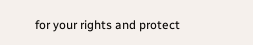for your rights and protect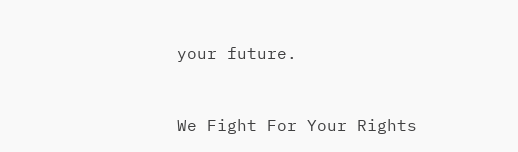your future.


We Fight For Your Rights